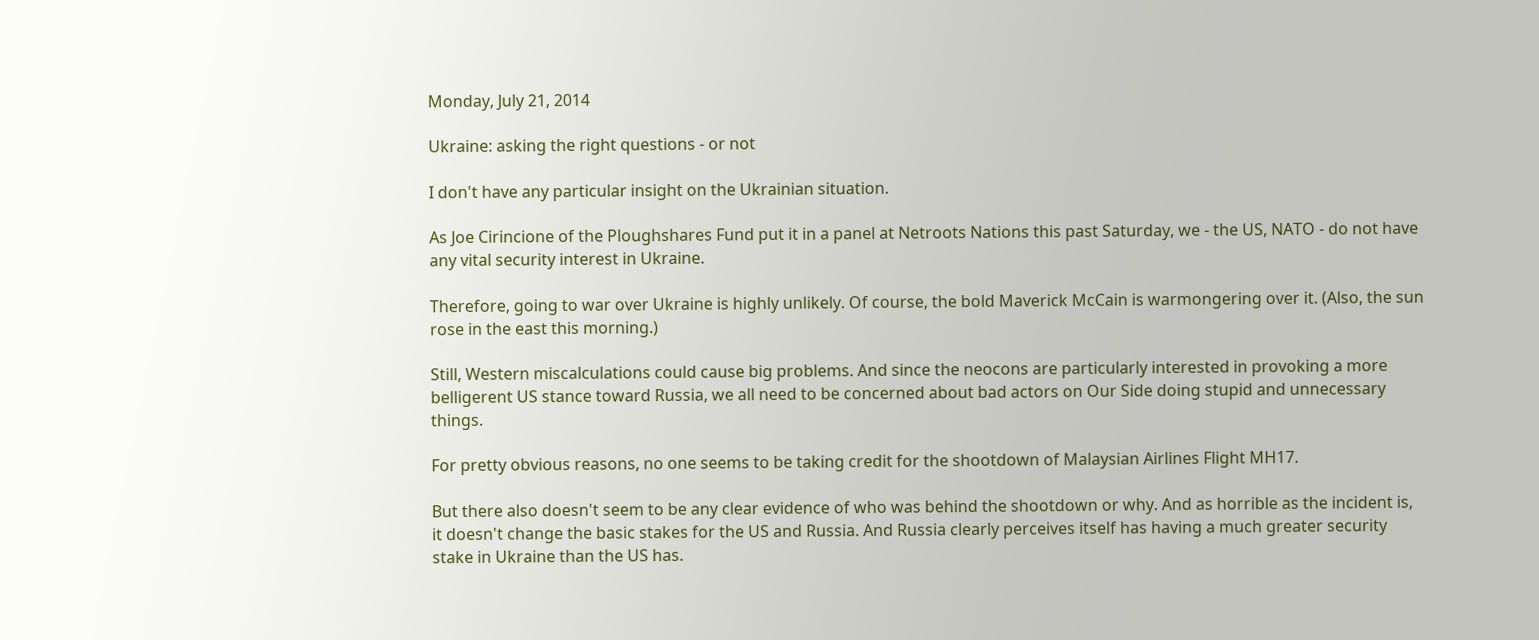Monday, July 21, 2014

Ukraine: asking the right questions - or not

I don't have any particular insight on the Ukrainian situation.

As Joe Cirincione of the Ploughshares Fund put it in a panel at Netroots Nations this past Saturday, we - the US, NATO - do not have any vital security interest in Ukraine.

Therefore, going to war over Ukraine is highly unlikely. Of course, the bold Maverick McCain is warmongering over it. (Also, the sun rose in the east this morning.)

Still, Western miscalculations could cause big problems. And since the neocons are particularly interested in provoking a more belligerent US stance toward Russia, we all need to be concerned about bad actors on Our Side doing stupid and unnecessary things.

For pretty obvious reasons, no one seems to be taking credit for the shootdown of Malaysian Airlines Flight MH17.

But there also doesn't seem to be any clear evidence of who was behind the shootdown or why. And as horrible as the incident is, it doesn't change the basic stakes for the US and Russia. And Russia clearly perceives itself has having a much greater security stake in Ukraine than the US has.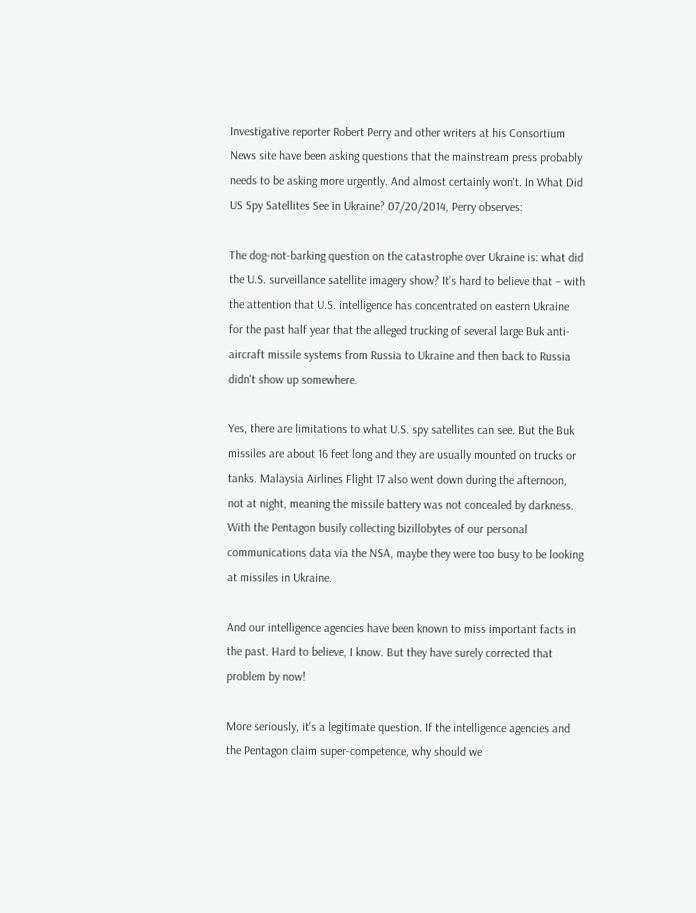Investigative reporter Robert Perry and other writers at his Consortium News site have been asking questions that the mainstream press probably needs to be asking more urgently. And almost certainly won't. In What Did US Spy Satellites See in Ukraine? 07/20/2014, Perry observes:

The dog-not-barking question on the catastrophe over Ukraine is: what did the U.S. surveillance satellite imagery show? It’s hard to believe that – with the attention that U.S. intelligence has concentrated on eastern Ukraine for the past half year that the alleged trucking of several large Buk anti-aircraft missile systems from Russia to Ukraine and then back to Russia didn't show up somewhere.

Yes, there are limitations to what U.S. spy satellites can see. But the Buk missiles are about 16 feet long and they are usually mounted on trucks or tanks. Malaysia Airlines Flight 17 also went down during the afternoon, not at night, meaning the missile battery was not concealed by darkness.
With the Pentagon busily collecting bizillobytes of our personal communications data via the NSA, maybe they were too busy to be looking at missiles in Ukraine.

And our intelligence agencies have been known to miss important facts in the past. Hard to believe, I know. But they have surely corrected that problem by now!

More seriously, it's a legitimate question. If the intelligence agencies and the Pentagon claim super-competence, why should we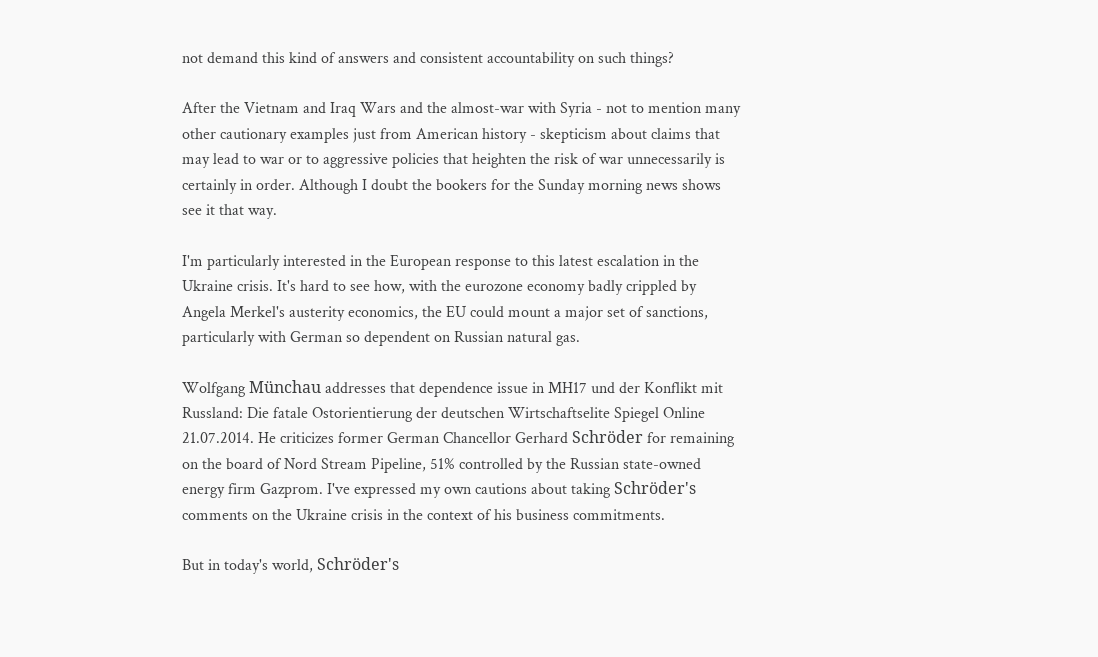not demand this kind of answers and consistent accountability on such things?

After the Vietnam and Iraq Wars and the almost-war with Syria - not to mention many other cautionary examples just from American history - skepticism about claims that may lead to war or to aggressive policies that heighten the risk of war unnecessarily is certainly in order. Although I doubt the bookers for the Sunday morning news shows see it that way.

I'm particularly interested in the European response to this latest escalation in the Ukraine crisis. It's hard to see how, with the eurozone economy badly crippled by Angela Merkel's austerity economics, the EU could mount a major set of sanctions, particularly with German so dependent on Russian natural gas.

Wolfgang Münchau addresses that dependence issue in MH17 und der Konflikt mit Russland: Die fatale Ostorientierung der deutschen Wirtschaftselite Spiegel Online 21.07.2014. He criticizes former German Chancellor Gerhard Schröder for remaining on the board of Nord Stream Pipeline, 51% controlled by the Russian state-owned energy firm Gazprom. I've expressed my own cautions about taking Schröder's comments on the Ukraine crisis in the context of his business commitments.

But in today's world, Schröder's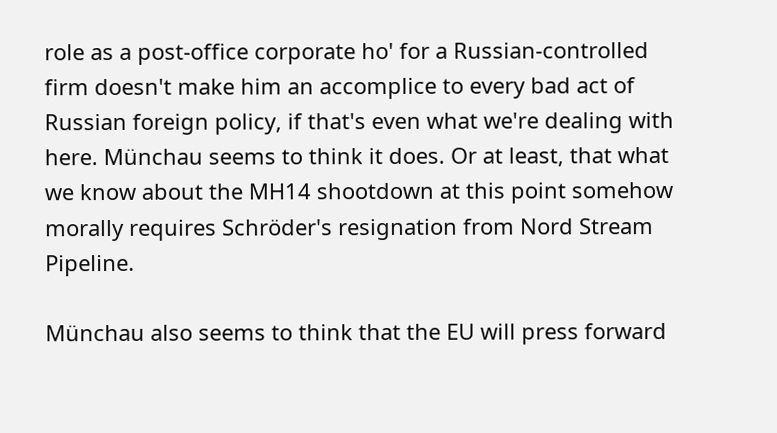role as a post-office corporate ho' for a Russian-controlled firm doesn't make him an accomplice to every bad act of Russian foreign policy, if that's even what we're dealing with here. Münchau seems to think it does. Or at least, that what we know about the MH14 shootdown at this point somehow morally requires Schröder's resignation from Nord Stream Pipeline.

Münchau also seems to think that the EU will press forward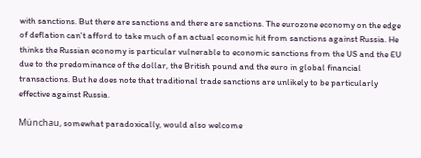with sanctions. But there are sanctions and there are sanctions. The eurozone economy on the edge of deflation can't afford to take much of an actual economic hit from sanctions against Russia. He thinks the Russian economy is particular vulnerable to economic sanctions from the US and the EU due to the predominance of the dollar, the British pound and the euro in global financial transactions. But he does note that traditional trade sanctions are unlikely to be particularly effective against Russia.

Münchau, somewhat paradoxically, would also welcome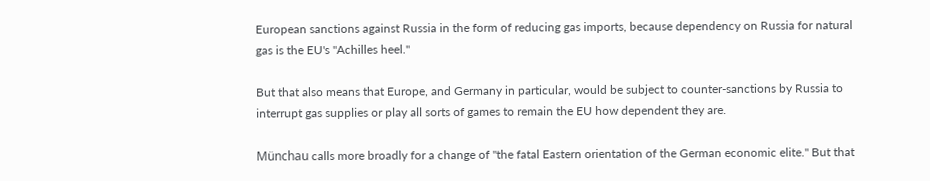European sanctions against Russia in the form of reducing gas imports, because dependency on Russia for natural gas is the EU's "Achilles heel."

But that also means that Europe, and Germany in particular, would be subject to counter-sanctions by Russia to interrupt gas supplies or play all sorts of games to remain the EU how dependent they are.

Münchau calls more broadly for a change of "the fatal Eastern orientation of the German economic elite." But that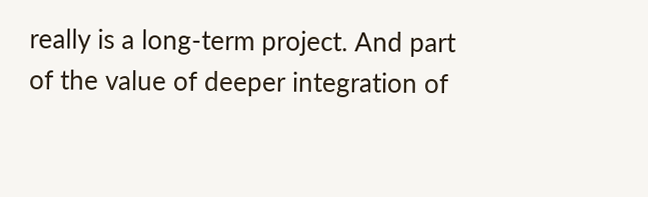really is a long-term project. And part of the value of deeper integration of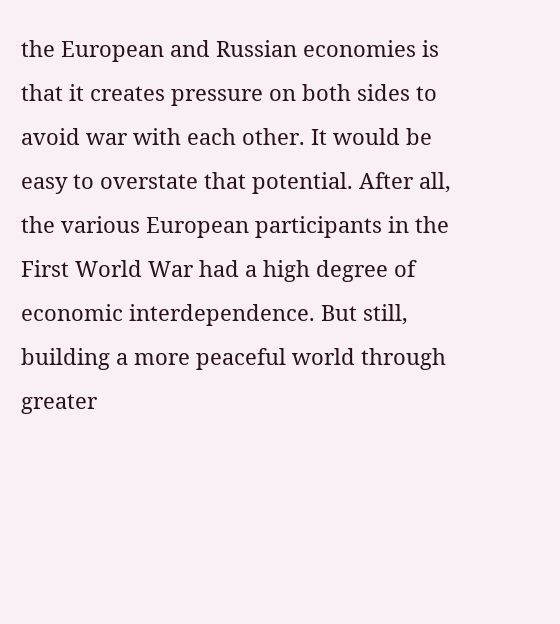the European and Russian economies is that it creates pressure on both sides to avoid war with each other. It would be easy to overstate that potential. After all, the various European participants in the First World War had a high degree of economic interdependence. But still, building a more peaceful world through greater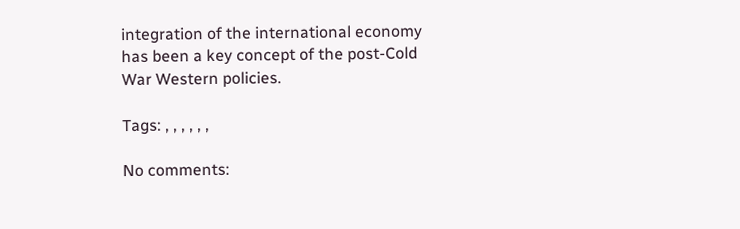integration of the international economy has been a key concept of the post-Cold War Western policies.

Tags: , , , , , ,

No comments: